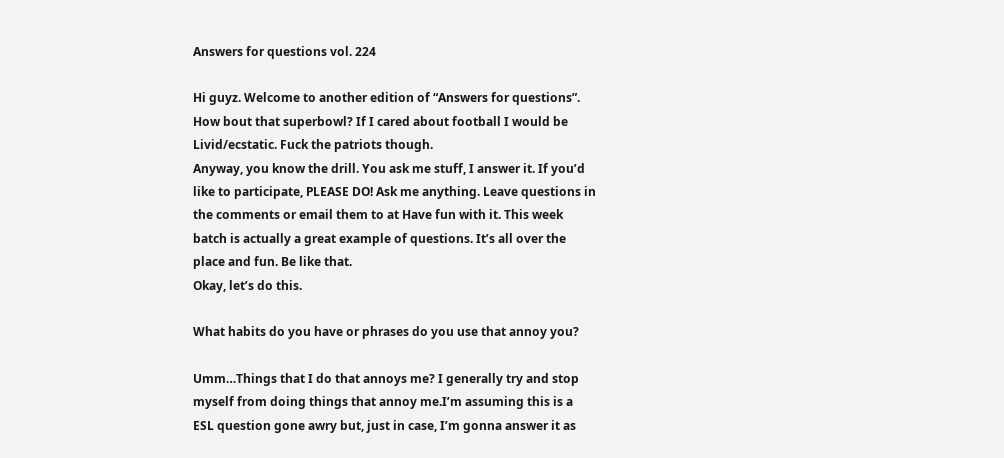Answers for questions vol. 224

Hi guyz. Welcome to another edition of “Answers for questions”.
How bout that superbowl? If I cared about football I would be Livid/ecstatic. Fuck the patriots though.
Anyway, you know the drill. You ask me stuff, I answer it. If you’d like to participate, PLEASE DO! Ask me anything. Leave questions in the comments or email them to at Have fun with it. This week batch is actually a great example of questions. It’s all over the place and fun. Be like that.
Okay, let’s do this.

What habits do you have or phrases do you use that annoy you?

Umm…Things that I do that annoys me? I generally try and stop myself from doing things that annoy me.I’m assuming this is a ESL question gone awry but, just in case, I’m gonna answer it as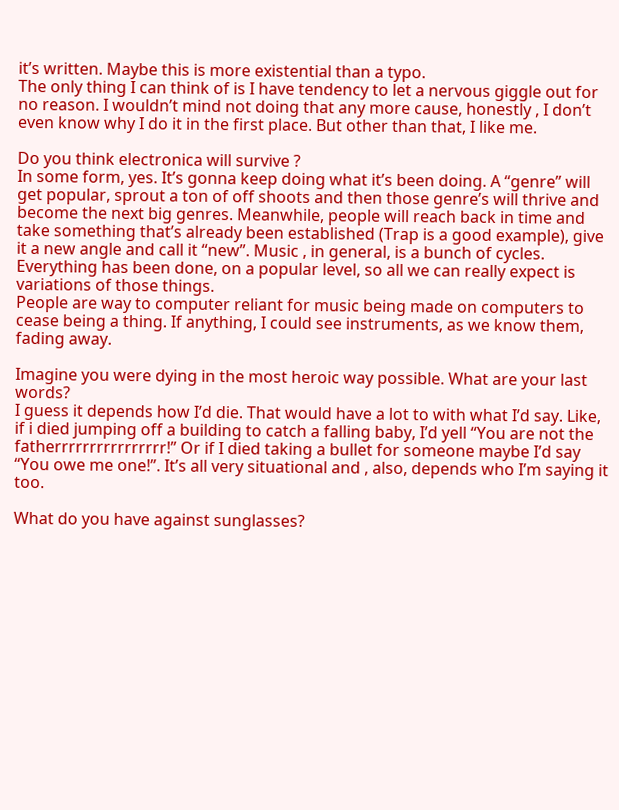it’s written. Maybe this is more existential than a typo.
The only thing I can think of is I have tendency to let a nervous giggle out for no reason. I wouldn’t mind not doing that any more cause, honestly , I don’t even know why I do it in the first place. But other than that, I like me.

Do you think electronica will survive ?
In some form, yes. It’s gonna keep doing what it’s been doing. A “genre” will get popular, sprout a ton of off shoots and then those genre’s will thrive and become the next big genres. Meanwhile, people will reach back in time and take something that’s already been established (Trap is a good example), give it a new angle and call it “new”. Music , in general, is a bunch of cycles. Everything has been done, on a popular level, so all we can really expect is variations of those things.
People are way to computer reliant for music being made on computers to cease being a thing. If anything, I could see instruments, as we know them, fading away.

Imagine you were dying in the most heroic way possible. What are your last words?
I guess it depends how I’d die. That would have a lot to with what I’d say. Like, if i died jumping off a building to catch a falling baby, I’d yell “You are not the fatherrrrrrrrrrrrrrrr!” Or if I died taking a bullet for someone maybe I’d say “You owe me one!”. It’s all very situational and , also, depends who I’m saying it too.

What do you have against sunglasses?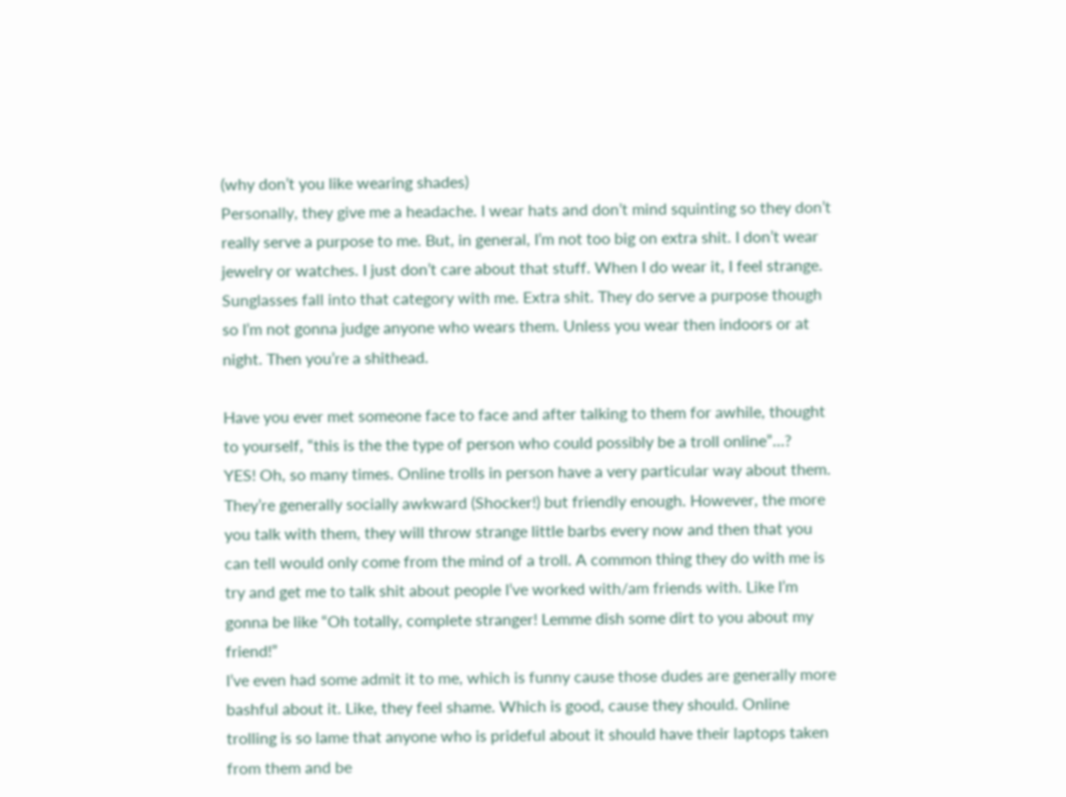(why don’t you like wearing shades)
Personally, they give me a headache. I wear hats and don’t mind squinting so they don’t really serve a purpose to me. But, in general, I’m not too big on extra shit. I don’t wear jewelry or watches. I just don’t care about that stuff. When I do wear it, I feel strange. Sunglasses fall into that category with me. Extra shit. They do serve a purpose though so I’m not gonna judge anyone who wears them. Unless you wear then indoors or at night. Then you’re a shithead.

Have you ever met someone face to face and after talking to them for awhile, thought to yourself, “this is the the type of person who could possibly be a troll online”…?
YES! Oh, so many times. Online trolls in person have a very particular way about them. They’re generally socially awkward (Shocker!) but friendly enough. However, the more you talk with them, they will throw strange little barbs every now and then that you can tell would only come from the mind of a troll. A common thing they do with me is try and get me to talk shit about people I’ve worked with/am friends with. Like I’m gonna be like “Oh totally, complete stranger! Lemme dish some dirt to you about my friend!”
I’ve even had some admit it to me, which is funny cause those dudes are generally more bashful about it. Like, they feel shame. Which is good, cause they should. Online trolling is so lame that anyone who is prideful about it should have their laptops taken from them and be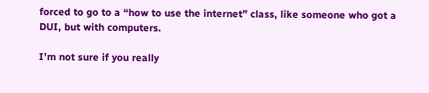forced to go to a “how to use the internet” class, like someone who got a DUI, but with computers.

I’m not sure if you really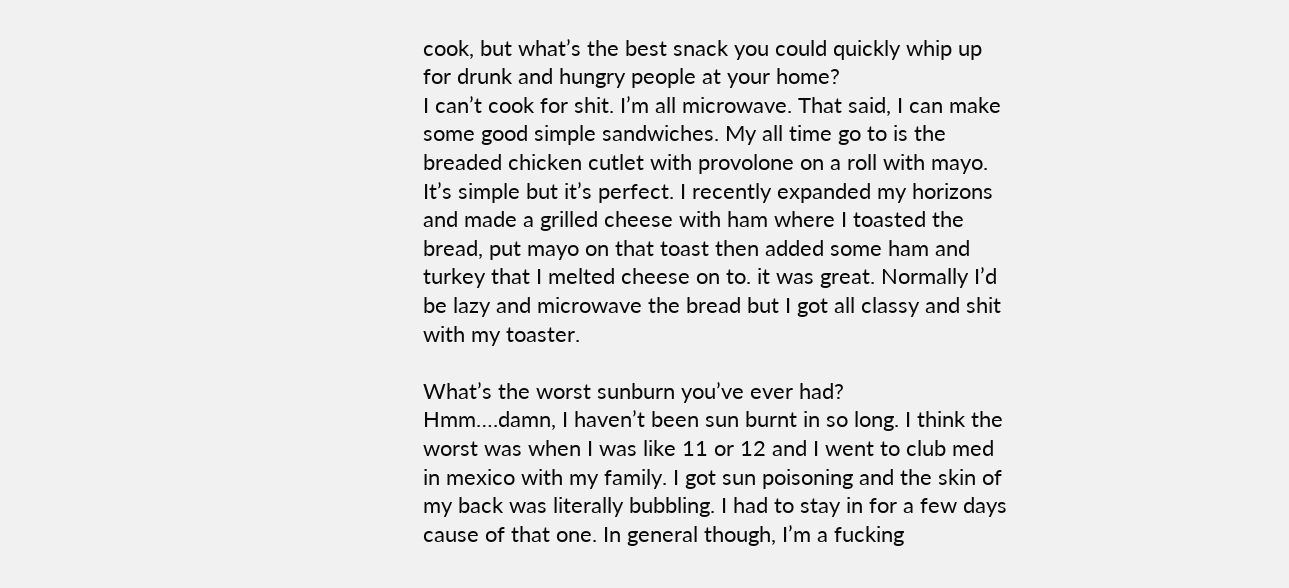cook, but what’s the best snack you could quickly whip up for drunk and hungry people at your home?
I can’t cook for shit. I’m all microwave. That said, I can make some good simple sandwiches. My all time go to is the breaded chicken cutlet with provolone on a roll with mayo. It’s simple but it’s perfect. I recently expanded my horizons and made a grilled cheese with ham where I toasted the bread, put mayo on that toast then added some ham and turkey that I melted cheese on to. it was great. Normally I’d be lazy and microwave the bread but I got all classy and shit with my toaster.

What’s the worst sunburn you’ve ever had?
Hmm….damn, I haven’t been sun burnt in so long. I think the worst was when I was like 11 or 12 and I went to club med in mexico with my family. I got sun poisoning and the skin of my back was literally bubbling. I had to stay in for a few days cause of that one. In general though, I’m a fucking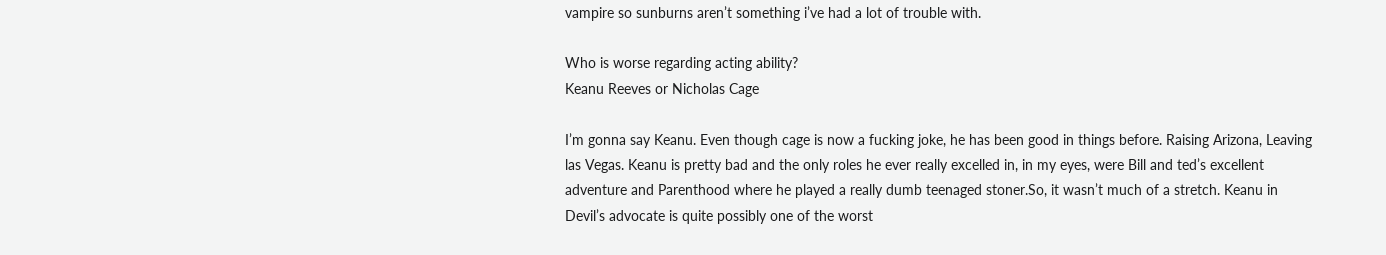vampire so sunburns aren’t something i’ve had a lot of trouble with.

Who is worse regarding acting ability?
Keanu Reeves or Nicholas Cage

I’m gonna say Keanu. Even though cage is now a fucking joke, he has been good in things before. Raising Arizona, Leaving las Vegas. Keanu is pretty bad and the only roles he ever really excelled in, in my eyes, were Bill and ted’s excellent adventure and Parenthood where he played a really dumb teenaged stoner.So, it wasn’t much of a stretch. Keanu in Devil’s advocate is quite possibly one of the worst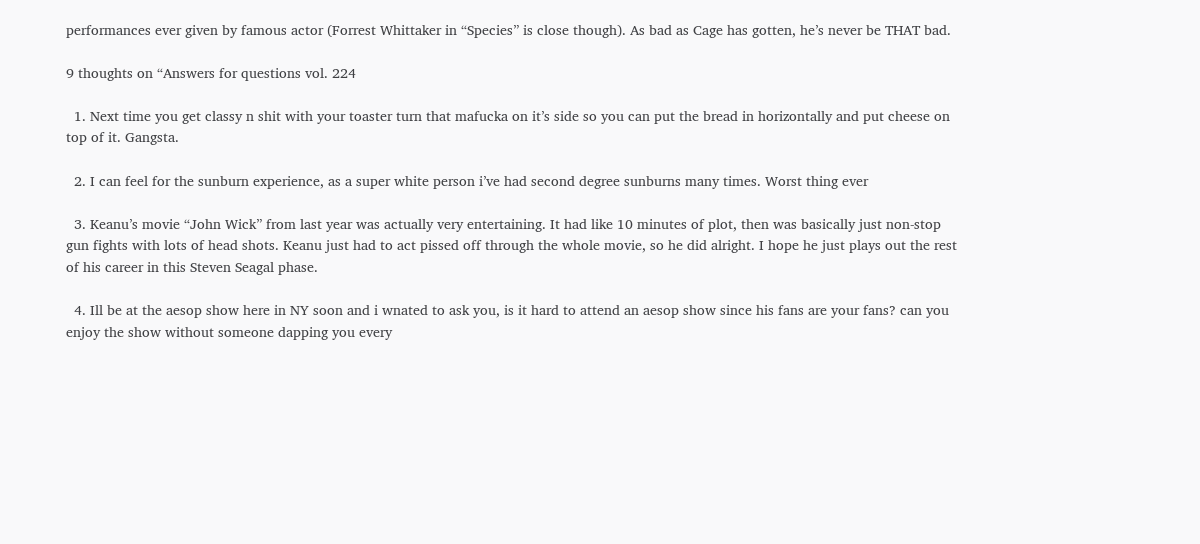performances ever given by famous actor (Forrest Whittaker in “Species” is close though). As bad as Cage has gotten, he’s never be THAT bad.

9 thoughts on “Answers for questions vol. 224

  1. Next time you get classy n shit with your toaster turn that mafucka on it’s side so you can put the bread in horizontally and put cheese on top of it. Gangsta.

  2. I can feel for the sunburn experience, as a super white person i’ve had second degree sunburns many times. Worst thing ever

  3. Keanu’s movie “John Wick” from last year was actually very entertaining. It had like 10 minutes of plot, then was basically just non-stop gun fights with lots of head shots. Keanu just had to act pissed off through the whole movie, so he did alright. I hope he just plays out the rest of his career in this Steven Seagal phase.

  4. Ill be at the aesop show here in NY soon and i wnated to ask you, is it hard to attend an aesop show since his fans are your fans? can you enjoy the show without someone dapping you every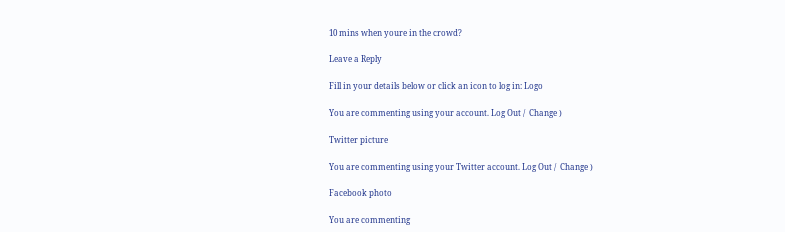10 mins when youre in the crowd?

Leave a Reply

Fill in your details below or click an icon to log in: Logo

You are commenting using your account. Log Out /  Change )

Twitter picture

You are commenting using your Twitter account. Log Out /  Change )

Facebook photo

You are commenting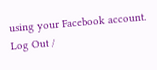using your Facebook account. Log Out /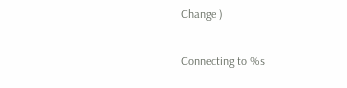Change )

Connecting to %s